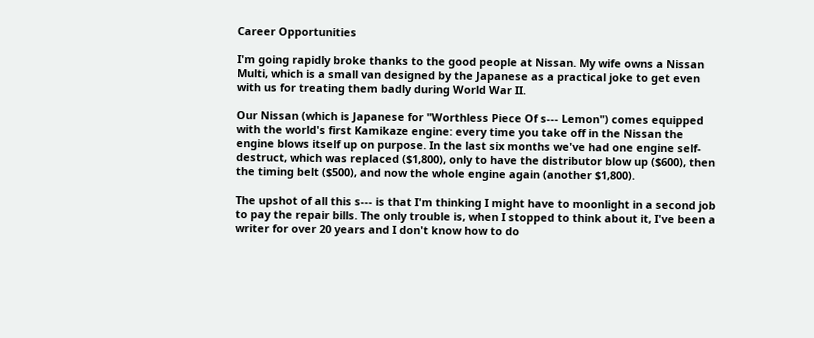Career Opportunities

I'm going rapidly broke thanks to the good people at Nissan. My wife owns a Nissan Multi, which is a small van designed by the Japanese as a practical joke to get even with us for treating them badly during World War II.

Our Nissan (which is Japanese for "Worthless Piece Of s--- Lemon") comes equipped with the world's first Kamikaze engine: every time you take off in the Nissan the engine blows itself up on purpose. In the last six months we've had one engine self-destruct, which was replaced ($1,800), only to have the distributor blow up ($600), then the timing belt ($500), and now the whole engine again (another $1,800).

The upshot of all this s--- is that I'm thinking I might have to moonlight in a second job to pay the repair bills. The only trouble is, when I stopped to think about it, I've been a writer for over 20 years and I don't know how to do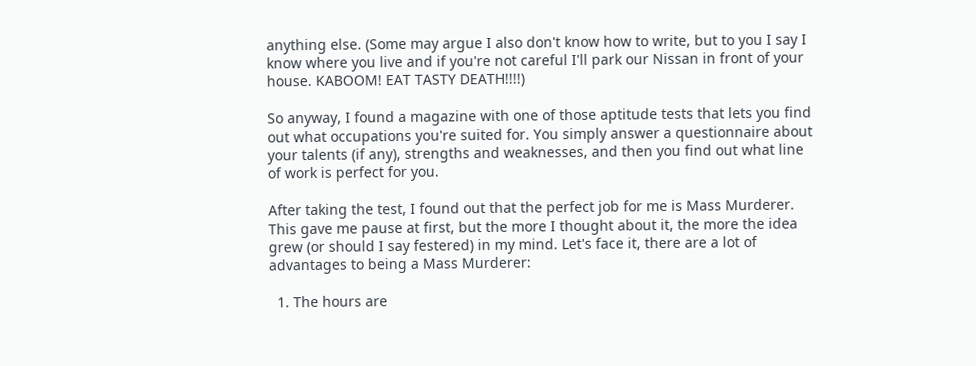anything else. (Some may argue I also don't know how to write, but to you I say I know where you live and if you're not careful I'll park our Nissan in front of your house. KABOOM! EAT TASTY DEATH!!!!)

So anyway, I found a magazine with one of those aptitude tests that lets you find out what occupations you're suited for. You simply answer a questionnaire about your talents (if any), strengths and weaknesses, and then you find out what line of work is perfect for you.

After taking the test, I found out that the perfect job for me is Mass Murderer. This gave me pause at first, but the more I thought about it, the more the idea grew (or should I say festered) in my mind. Let's face it, there are a lot of advantages to being a Mass Murderer:

  1. The hours are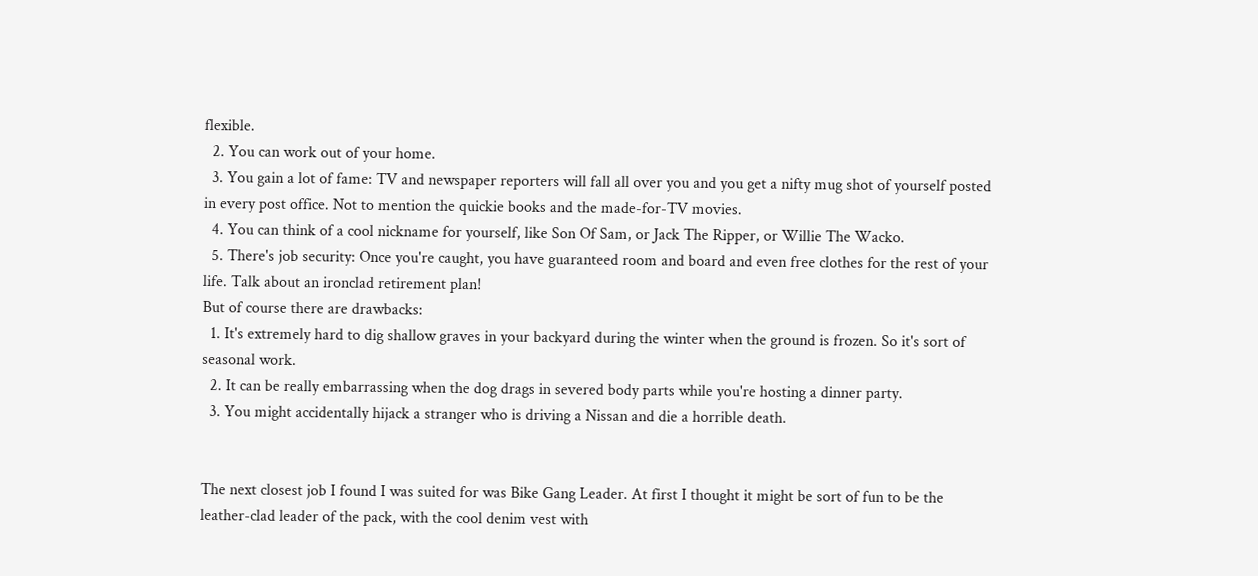flexible.
  2. You can work out of your home.
  3. You gain a lot of fame: TV and newspaper reporters will fall all over you and you get a nifty mug shot of yourself posted in every post office. Not to mention the quickie books and the made-for-TV movies.
  4. You can think of a cool nickname for yourself, like Son Of Sam, or Jack The Ripper, or Willie The Wacko.
  5. There's job security: Once you're caught, you have guaranteed room and board and even free clothes for the rest of your life. Talk about an ironclad retirement plan!
But of course there are drawbacks:
  1. It's extremely hard to dig shallow graves in your backyard during the winter when the ground is frozen. So it's sort of seasonal work.
  2. It can be really embarrassing when the dog drags in severed body parts while you're hosting a dinner party.
  3. You might accidentally hijack a stranger who is driving a Nissan and die a horrible death.


The next closest job I found I was suited for was Bike Gang Leader. At first I thought it might be sort of fun to be the leather-clad leader of the pack, with the cool denim vest with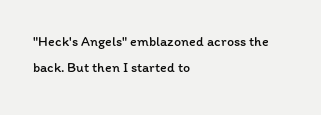"Heck's Angels" emblazoned across the back. But then I started to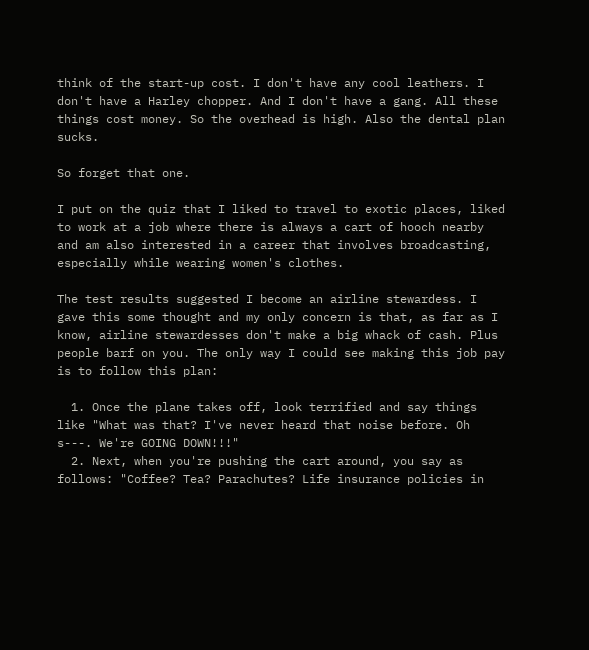think of the start-up cost. I don't have any cool leathers. I don't have a Harley chopper. And I don't have a gang. All these things cost money. So the overhead is high. Also the dental plan sucks.

So forget that one.

I put on the quiz that I liked to travel to exotic places, liked to work at a job where there is always a cart of hooch nearby and am also interested in a career that involves broadcasting, especially while wearing women's clothes.

The test results suggested I become an airline stewardess. I gave this some thought and my only concern is that, as far as I know, airline stewardesses don't make a big whack of cash. Plus people barf on you. The only way I could see making this job pay is to follow this plan:

  1. Once the plane takes off, look terrified and say things like "What was that? I've never heard that noise before. Oh s---. We're GOING DOWN!!!"
  2. Next, when you're pushing the cart around, you say as follows: "Coffee? Tea? Parachutes? Life insurance policies in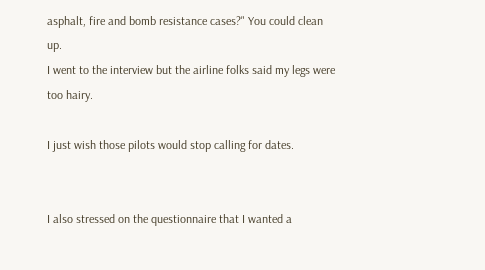asphalt, fire and bomb resistance cases?" You could clean up.
I went to the interview but the airline folks said my legs were too hairy.

I just wish those pilots would stop calling for dates.


I also stressed on the questionnaire that I wanted a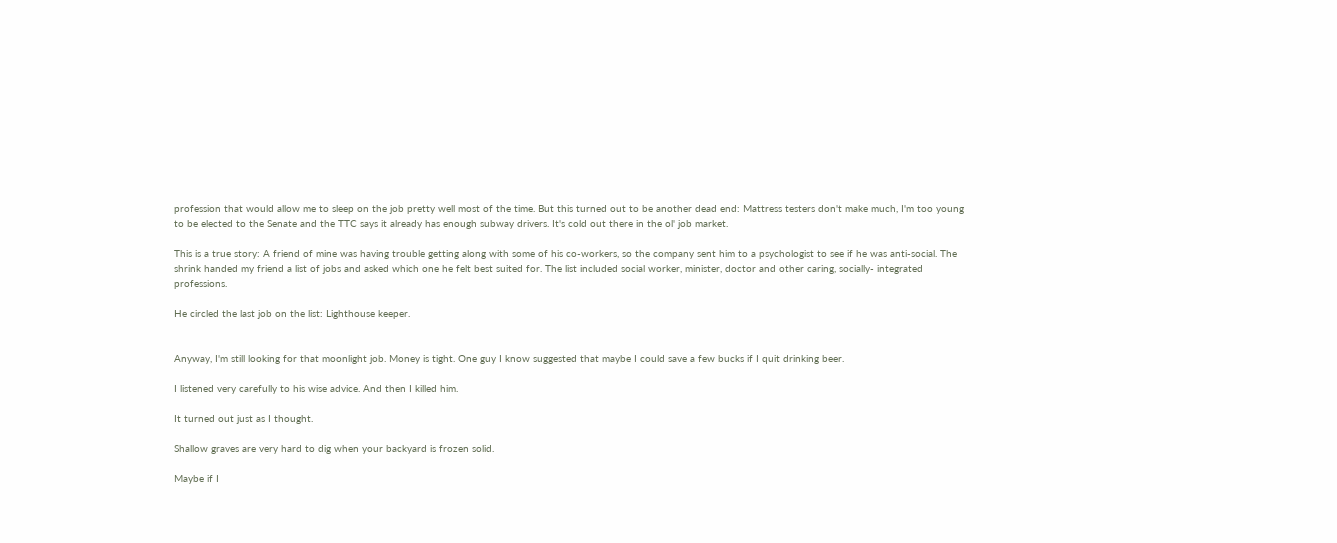profession that would allow me to sleep on the job pretty well most of the time. But this turned out to be another dead end: Mattress testers don't make much, I'm too young to be elected to the Senate and the TTC says it already has enough subway drivers. It's cold out there in the ol' job market.

This is a true story: A friend of mine was having trouble getting along with some of his co-workers, so the company sent him to a psychologist to see if he was anti-social. The shrink handed my friend a list of jobs and asked which one he felt best suited for. The list included social worker, minister, doctor and other caring, socially- integrated professions.

He circled the last job on the list: Lighthouse keeper.


Anyway, I'm still looking for that moonlight job. Money is tight. One guy I know suggested that maybe I could save a few bucks if I quit drinking beer.

I listened very carefully to his wise advice. And then I killed him.

It turned out just as I thought.

Shallow graves are very hard to dig when your backyard is frozen solid.

Maybe if I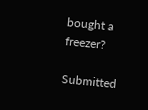bought a freezer?

Submitted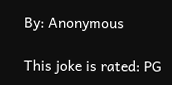By: Anonymous

This joke is rated: PG